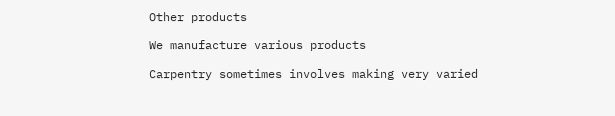Other products

We manufacture various products

Carpentry sometimes involves making very varied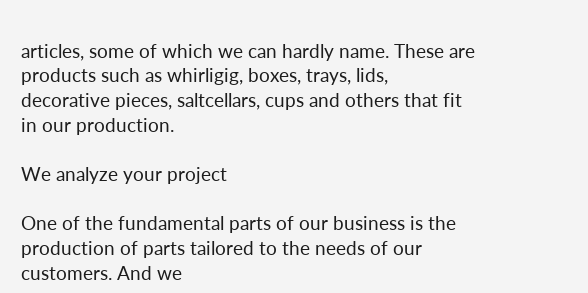articles, some of which we can hardly name. These are products such as whirligig, boxes, trays, lids, decorative pieces, saltcellars, cups and others that fit in our production.

We analyze your project

One of the fundamental parts of our business is the production of parts tailored to the needs of our customers. And we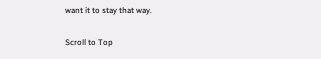want it to stay that way.

Scroll to Top